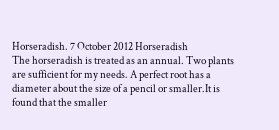Horseradish. 7 October 2012 Horseradish
The horseradish is treated as an annual. Two plants are sufficient for my needs. A perfect root has a diameter about the size of a pencil or smaller.It is found that the smaller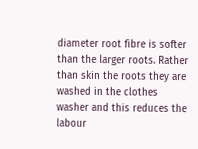diameter root fibre is softer than the larger roots. Rather than skin the roots they are washed in the clothes washer and this reduces the labour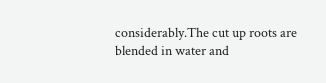considerably.The cut up roots are blended in water and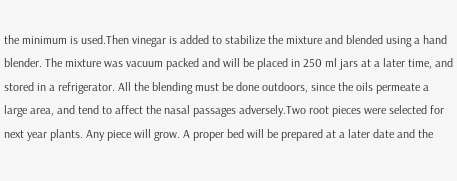the minimum is used.Then vinegar is added to stabilize the mixture and blended using a hand blender. The mixture was vacuum packed and will be placed in 250 ml jars at a later time, and stored in a refrigerator. All the blending must be done outdoors, since the oils permeate a large area, and tend to affect the nasal passages adversely.Two root pieces were selected for next year plants. Any piece will grow. A proper bed will be prepared at a later date and the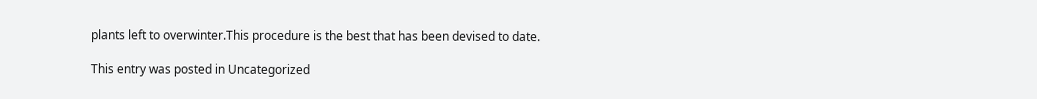plants left to overwinter.This procedure is the best that has been devised to date.

This entry was posted in Uncategorized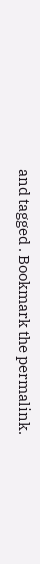and tagged . Bookmark the permalink.